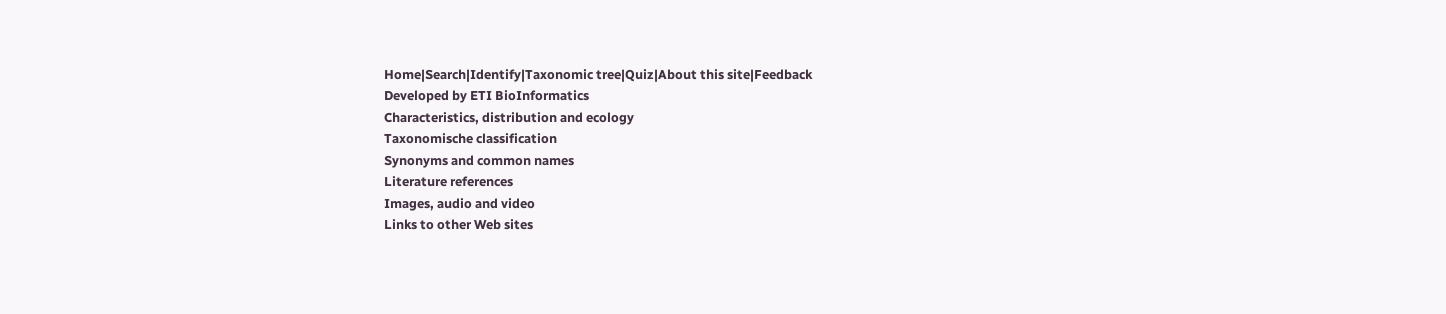Home|Search|Identify|Taxonomic tree|Quiz|About this site|Feedback
Developed by ETI BioInformatics
Characteristics, distribution and ecology
Taxonomische classification
Synonyms and common names
Literature references
Images, audio and video
Links to other Web sites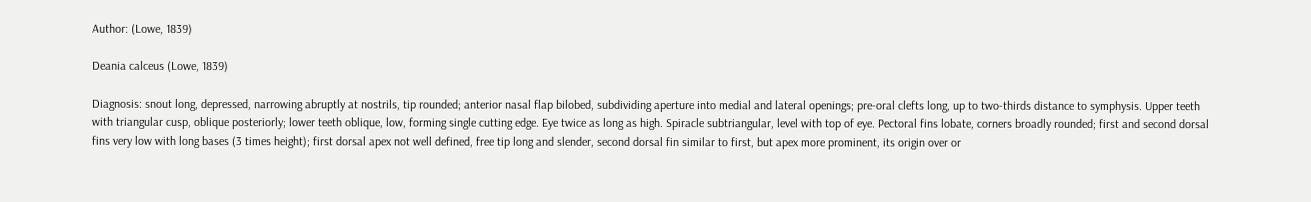Author: (Lowe, 1839)

Deania calceus (Lowe, 1839)

Diagnosis: snout long, depressed, narrowing abruptly at nostrils, tip rounded; anterior nasal flap bilobed, subdividing aperture into medial and lateral openings; pre-oral clefts long, up to two-thirds distance to symphysis. Upper teeth with triangular cusp, oblique posteriorly; lower teeth oblique, low, forming single cutting edge. Eye twice as long as high. Spiracle subtriangular, level with top of eye. Pectoral fins lobate, corners broadly rounded; first and second dorsal fins very low with long bases (3 times height); first dorsal apex not well defined, free tip long and slender, second dorsal fin similar to first, but apex more prominent, its origin over or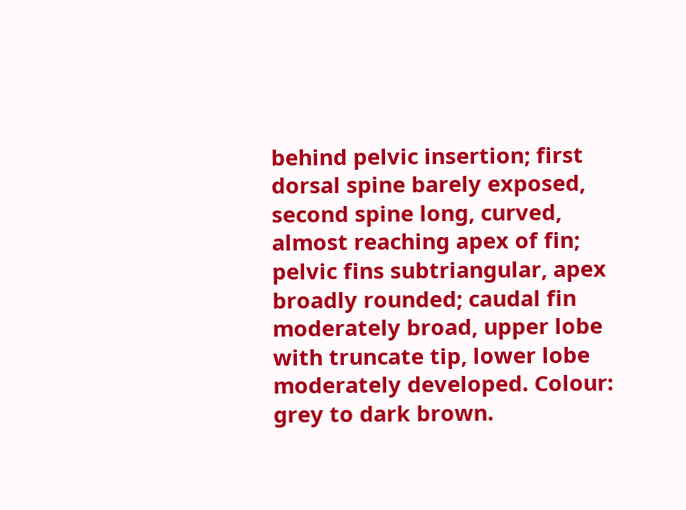behind pelvic insertion; first dorsal spine barely exposed, second spine long, curved, almost reaching apex of fin; pelvic fins subtriangular, apex broadly rounded; caudal fin moderately broad, upper lobe with truncate tip, lower lobe moderately developed. Colour: grey to dark brown.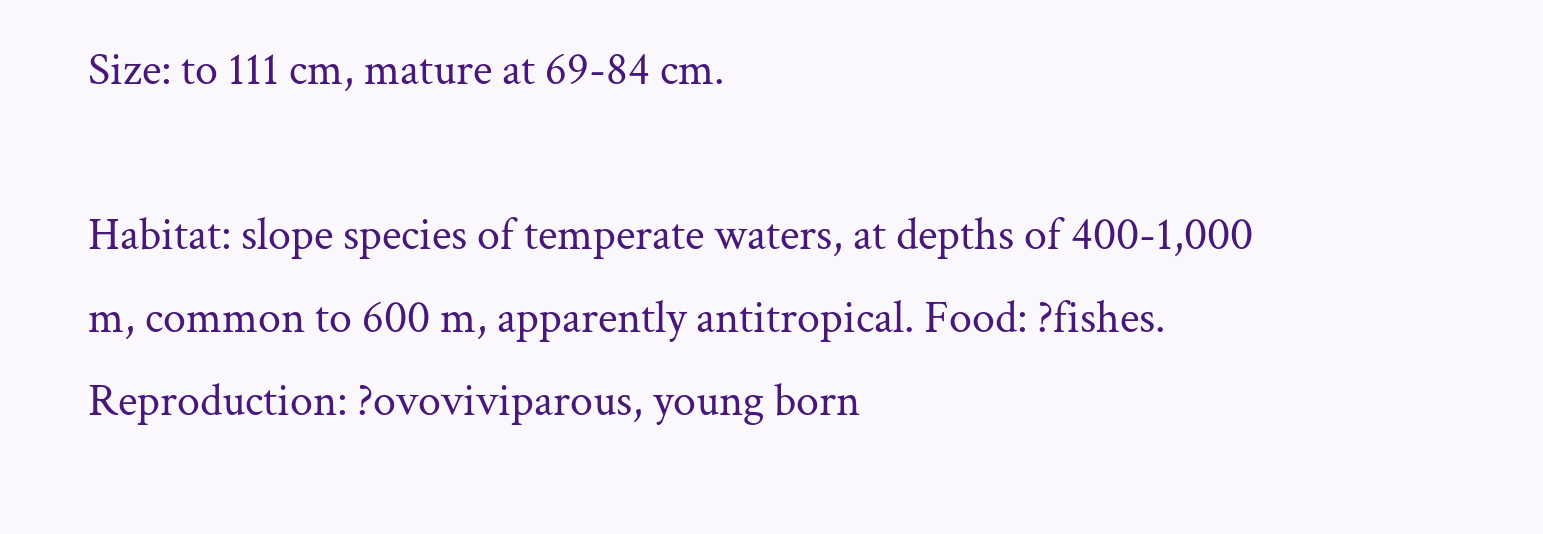Size: to 111 cm, mature at 69-84 cm.

Habitat: slope species of temperate waters, at depths of 400-1,000 m, common to 600 m, apparently antitropical. Food: ?fishes. Reproduction: ?ovoviviparous, young born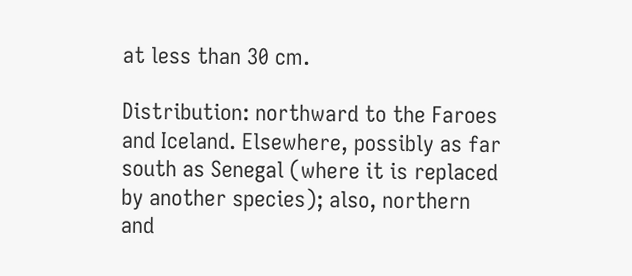at less than 30 cm.

Distribution: northward to the Faroes and Iceland. Elsewhere, possibly as far south as Senegal (where it is replaced by another species); also, northern and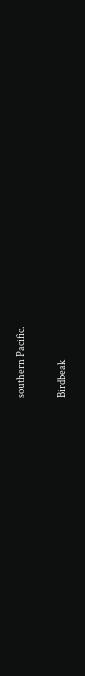southern Pacific.

Birdbeak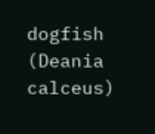dogfish (Deania calceus)